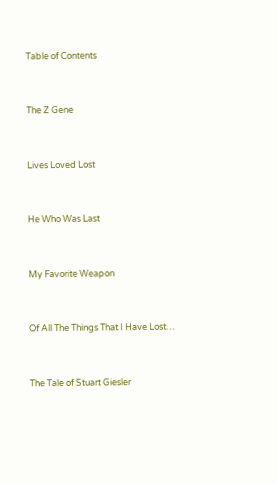Table of Contents


The Z Gene


Lives Loved Lost


He Who Was Last


My Favorite Weapon


Of All The Things That I Have Lost…


The Tale of Stuart Giesler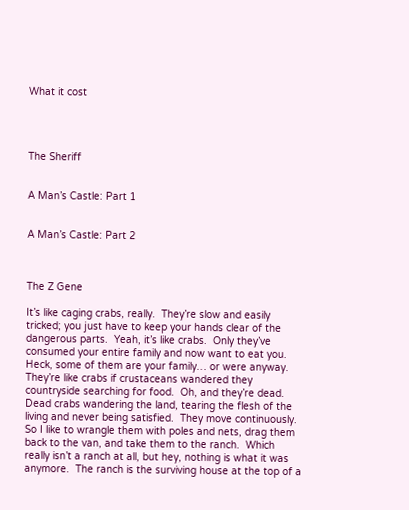What it cost




The Sheriff


A Man’s Castle: Part 1


A Man’s Castle: Part 2



The Z Gene

It’s like caging crabs, really.  They’re slow and easily tricked; you just have to keep your hands clear of the dangerous parts.  Yeah, it’s like crabs.  Only they’ve consumed your entire family and now want to eat you.    Heck, some of them are your family… or were anyway.   They’re like crabs if crustaceans wandered they countryside searching for food.  Oh, and they’re dead.  Dead crabs wandering the land, tearing the flesh of the living and never being satisfied.  They move continuously.  So I like to wrangle them with poles and nets, drag them back to the van, and take them to the ranch.  Which really isn’t a ranch at all, but hey, nothing is what it was anymore.  The ranch is the surviving house at the top of a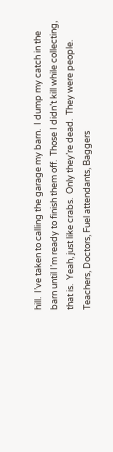hill.  I’ve taken to calling the garage my barn.  I dump my catch in the barn until I’m ready to finish them off.  Those I didn’t kill while collecting, that is.  Yeah, just like crabs.  Only they’re dead.  They were people.  Teachers, Doctors, Fuel attendants, Baggers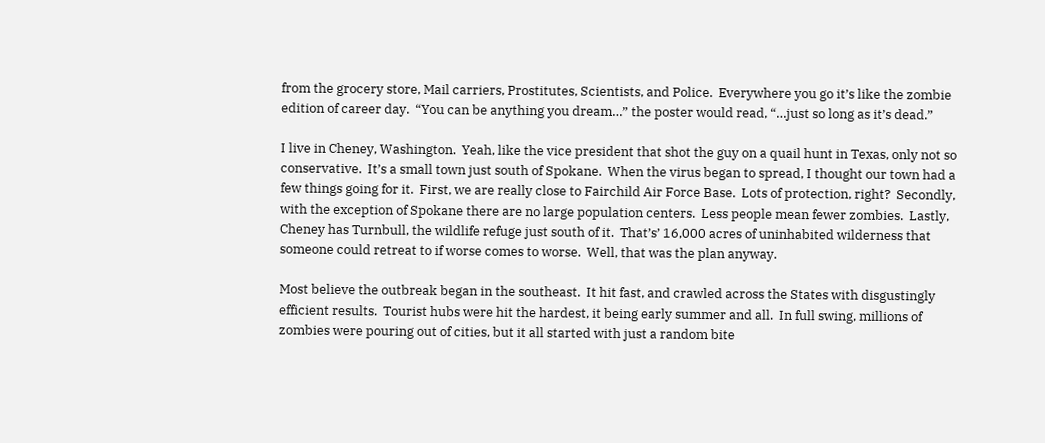from the grocery store, Mail carriers, Prostitutes, Scientists, and Police.  Everywhere you go it’s like the zombie edition of career day.  “You can be anything you dream…” the poster would read, “…just so long as it’s dead.”

I live in Cheney, Washington.  Yeah, like the vice president that shot the guy on a quail hunt in Texas, only not so conservative.  It’s a small town just south of Spokane.  When the virus began to spread, I thought our town had a few things going for it.  First, we are really close to Fairchild Air Force Base.  Lots of protection, right?  Secondly, with the exception of Spokane there are no large population centers.  Less people mean fewer zombies.  Lastly, Cheney has Turnbull, the wildlife refuge just south of it.  That’s’ 16,000 acres of uninhabited wilderness that someone could retreat to if worse comes to worse.  Well, that was the plan anyway.

Most believe the outbreak began in the southeast.  It hit fast, and crawled across the States with disgustingly efficient results.  Tourist hubs were hit the hardest, it being early summer and all.  In full swing, millions of zombies were pouring out of cities, but it all started with just a random bite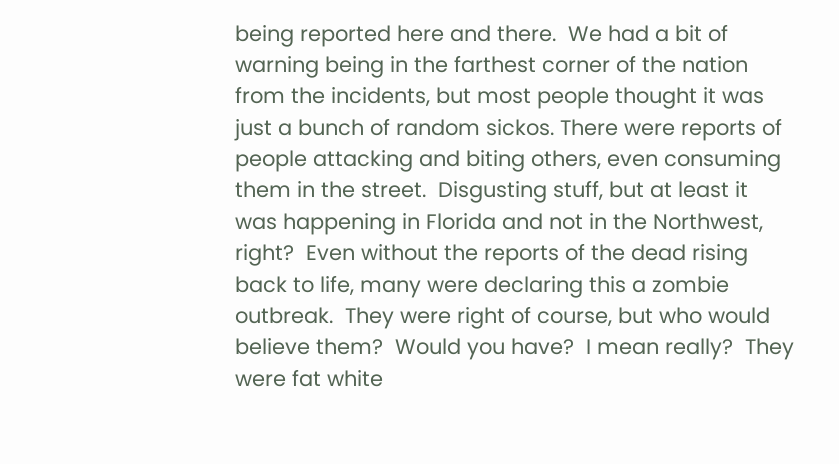being reported here and there.  We had a bit of warning being in the farthest corner of the nation from the incidents, but most people thought it was just a bunch of random sickos. There were reports of people attacking and biting others, even consuming them in the street.  Disgusting stuff, but at least it was happening in Florida and not in the Northwest, right?  Even without the reports of the dead rising back to life, many were declaring this a zombie outbreak.  They were right of course, but who would believe them?  Would you have?  I mean really?  They were fat white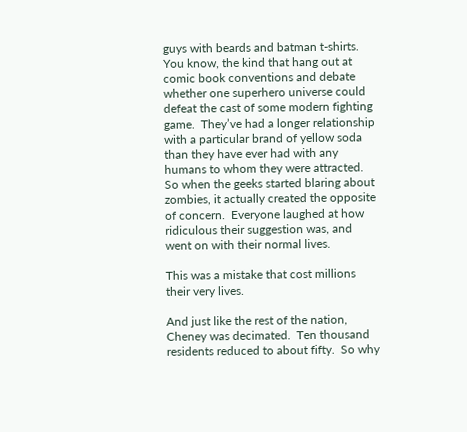guys with beards and batman t-shirts.  You know, the kind that hang out at comic book conventions and debate whether one superhero universe could defeat the cast of some modern fighting game.  They’ve had a longer relationship with a particular brand of yellow soda than they have ever had with any humans to whom they were attracted.  So when the geeks started blaring about zombies, it actually created the opposite of concern.  Everyone laughed at how ridiculous their suggestion was, and went on with their normal lives.

This was a mistake that cost millions their very lives.

And just like the rest of the nation, Cheney was decimated.  Ten thousand residents reduced to about fifty.  So why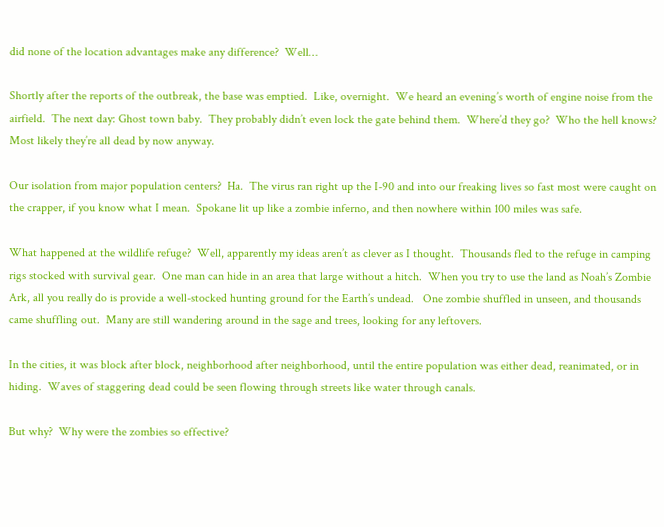did none of the location advantages make any difference?  Well…

Shortly after the reports of the outbreak, the base was emptied.  Like, overnight.  We heard an evening’s worth of engine noise from the airfield.  The next day: Ghost town baby.  They probably didn’t even lock the gate behind them.  Where’d they go?  Who the hell knows?  Most likely they’re all dead by now anyway.

Our isolation from major population centers?  Ha.  The virus ran right up the I-90 and into our freaking lives so fast most were caught on the crapper, if you know what I mean.  Spokane lit up like a zombie inferno, and then nowhere within 100 miles was safe.

What happened at the wildlife refuge?  Well, apparently my ideas aren’t as clever as I thought.  Thousands fled to the refuge in camping rigs stocked with survival gear.  One man can hide in an area that large without a hitch.  When you try to use the land as Noah’s Zombie Ark, all you really do is provide a well-stocked hunting ground for the Earth’s undead.   One zombie shuffled in unseen, and thousands came shuffling out.  Many are still wandering around in the sage and trees, looking for any leftovers.

In the cities, it was block after block, neighborhood after neighborhood, until the entire population was either dead, reanimated, or in hiding.  Waves of staggering dead could be seen flowing through streets like water through canals.

But why?  Why were the zombies so effective?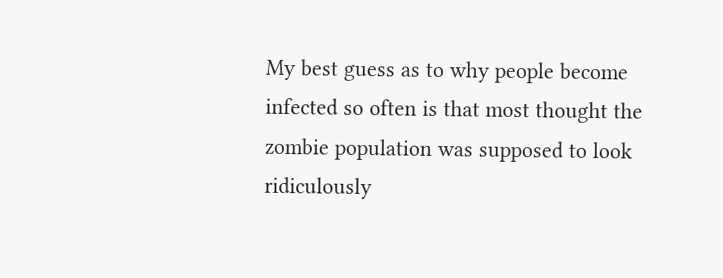My best guess as to why people become infected so often is that most thought the zombie population was supposed to look ridiculously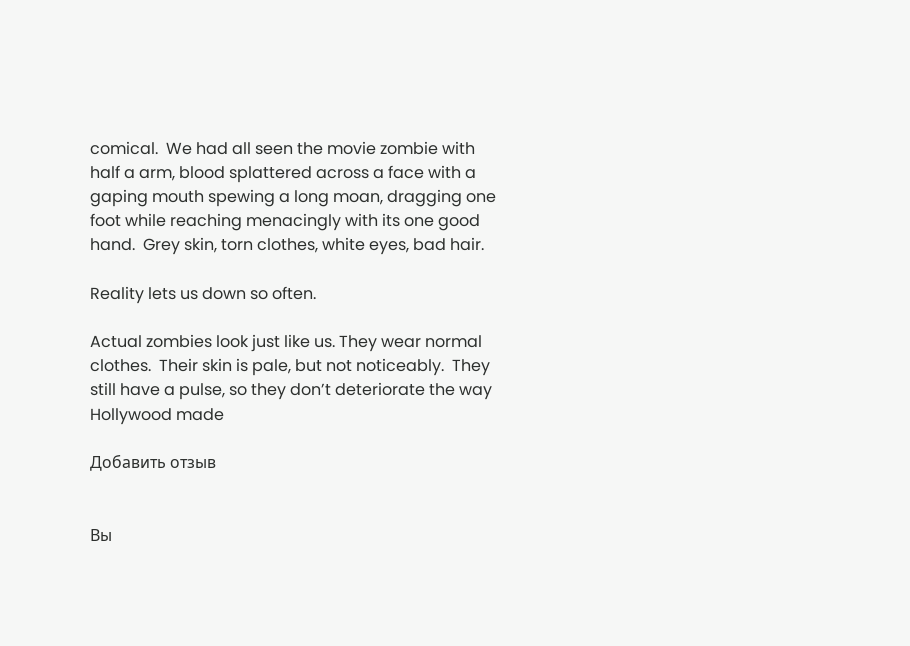comical.  We had all seen the movie zombie with half a arm, blood splattered across a face with a gaping mouth spewing a long moan, dragging one foot while reaching menacingly with its one good hand.  Grey skin, torn clothes, white eyes, bad hair.

Reality lets us down so often.

Actual zombies look just like us. They wear normal clothes.  Their skin is pale, but not noticeably.  They still have a pulse, so they don’t deteriorate the way Hollywood made

Добавить отзыв


Вы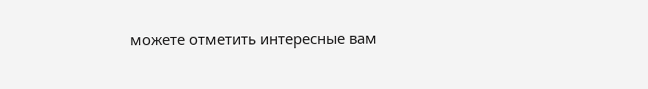можете отметить интересные вам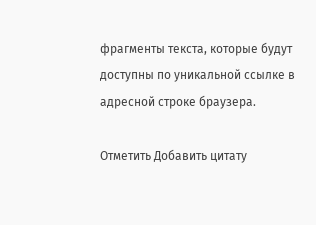фрагменты текста, которые будут доступны по уникальной ссылке в адресной строке браузера.

Отметить Добавить цитату